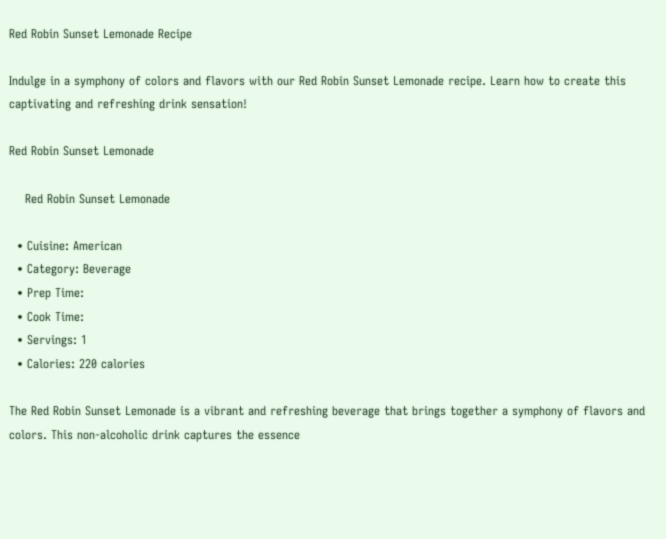Red Robin Sunset Lemonade Recipe

Indulge in a symphony of colors and flavors with our Red Robin Sunset Lemonade recipe. Learn how to create this captivating and refreshing drink sensation!

Red Robin Sunset Lemonade

    Red Robin Sunset Lemonade

  • Cuisine: American
  • Category: Beverage
  • Prep Time:
  • Cook Time:
  • Servings: 1
  • Calories: 220 calories

The Red Robin Sunset Lemonade is a vibrant and refreshing beverage that brings together a symphony of flavors and colors. This non-alcoholic drink captures the essence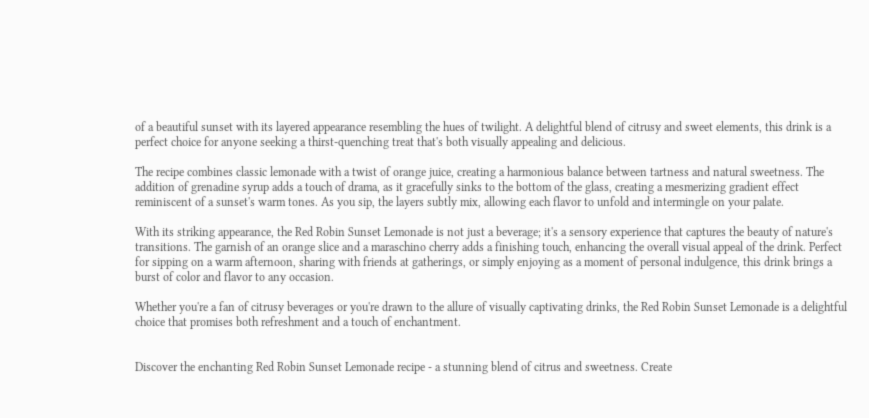of a beautiful sunset with its layered appearance resembling the hues of twilight. A delightful blend of citrusy and sweet elements, this drink is a perfect choice for anyone seeking a thirst-quenching treat that's both visually appealing and delicious.

The recipe combines classic lemonade with a twist of orange juice, creating a harmonious balance between tartness and natural sweetness. The addition of grenadine syrup adds a touch of drama, as it gracefully sinks to the bottom of the glass, creating a mesmerizing gradient effect reminiscent of a sunset's warm tones. As you sip, the layers subtly mix, allowing each flavor to unfold and intermingle on your palate.

With its striking appearance, the Red Robin Sunset Lemonade is not just a beverage; it's a sensory experience that captures the beauty of nature's transitions. The garnish of an orange slice and a maraschino cherry adds a finishing touch, enhancing the overall visual appeal of the drink. Perfect for sipping on a warm afternoon, sharing with friends at gatherings, or simply enjoying as a moment of personal indulgence, this drink brings a burst of color and flavor to any occasion.

Whether you're a fan of citrusy beverages or you're drawn to the allure of visually captivating drinks, the Red Robin Sunset Lemonade is a delightful choice that promises both refreshment and a touch of enchantment.


Discover the enchanting Red Robin Sunset Lemonade recipe - a stunning blend of citrus and sweetness. Create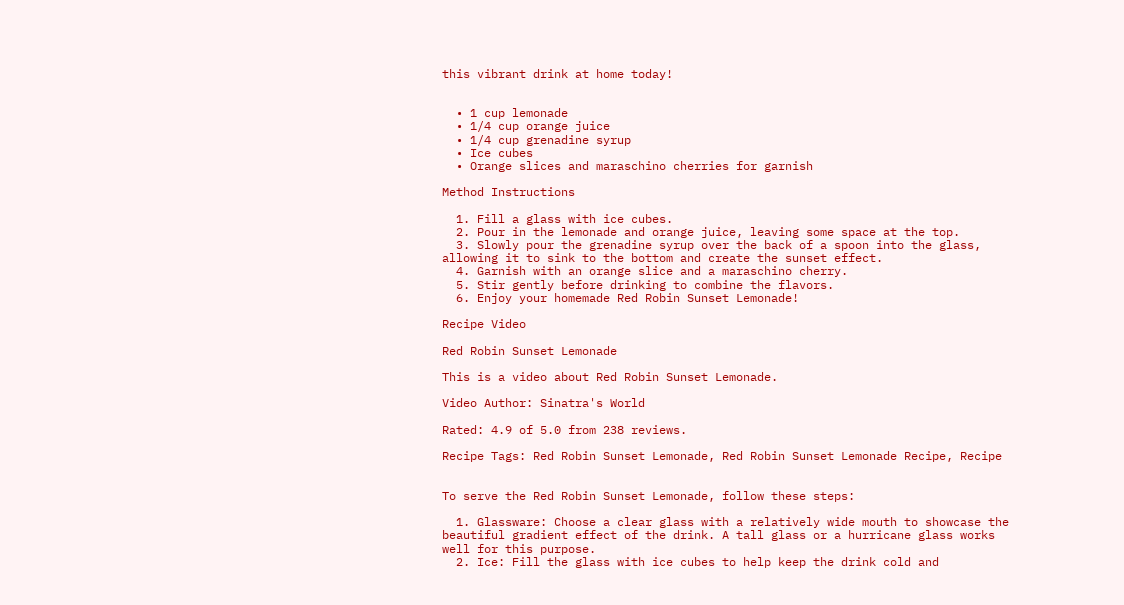this vibrant drink at home today!


  • 1 cup lemonade
  • 1/4 cup orange juice
  • 1/4 cup grenadine syrup
  • Ice cubes
  • Orange slices and maraschino cherries for garnish

Method Instructions

  1. Fill a glass with ice cubes.
  2. Pour in the lemonade and orange juice, leaving some space at the top.
  3. Slowly pour the grenadine syrup over the back of a spoon into the glass, allowing it to sink to the bottom and create the sunset effect.
  4. Garnish with an orange slice and a maraschino cherry.
  5. Stir gently before drinking to combine the flavors.
  6. Enjoy your homemade Red Robin Sunset Lemonade!

Recipe Video

Red Robin Sunset Lemonade

This is a video about Red Robin Sunset Lemonade.

Video Author: Sinatra's World

Rated: 4.9 of 5.0 from 238 reviews.

Recipe Tags: Red Robin Sunset Lemonade, Red Robin Sunset Lemonade Recipe, Recipe


To serve the Red Robin Sunset Lemonade, follow these steps:

  1. Glassware: Choose a clear glass with a relatively wide mouth to showcase the beautiful gradient effect of the drink. A tall glass or a hurricane glass works well for this purpose.
  2. Ice: Fill the glass with ice cubes to help keep the drink cold and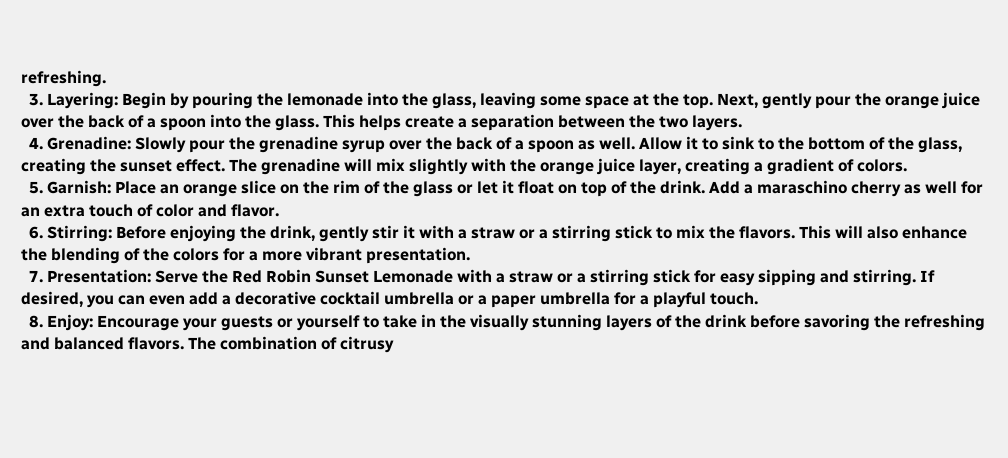refreshing.
  3. Layering: Begin by pouring the lemonade into the glass, leaving some space at the top. Next, gently pour the orange juice over the back of a spoon into the glass. This helps create a separation between the two layers.
  4. Grenadine: Slowly pour the grenadine syrup over the back of a spoon as well. Allow it to sink to the bottom of the glass, creating the sunset effect. The grenadine will mix slightly with the orange juice layer, creating a gradient of colors.
  5. Garnish: Place an orange slice on the rim of the glass or let it float on top of the drink. Add a maraschino cherry as well for an extra touch of color and flavor.
  6. Stirring: Before enjoying the drink, gently stir it with a straw or a stirring stick to mix the flavors. This will also enhance the blending of the colors for a more vibrant presentation.
  7. Presentation: Serve the Red Robin Sunset Lemonade with a straw or a stirring stick for easy sipping and stirring. If desired, you can even add a decorative cocktail umbrella or a paper umbrella for a playful touch.
  8. Enjoy: Encourage your guests or yourself to take in the visually stunning layers of the drink before savoring the refreshing and balanced flavors. The combination of citrusy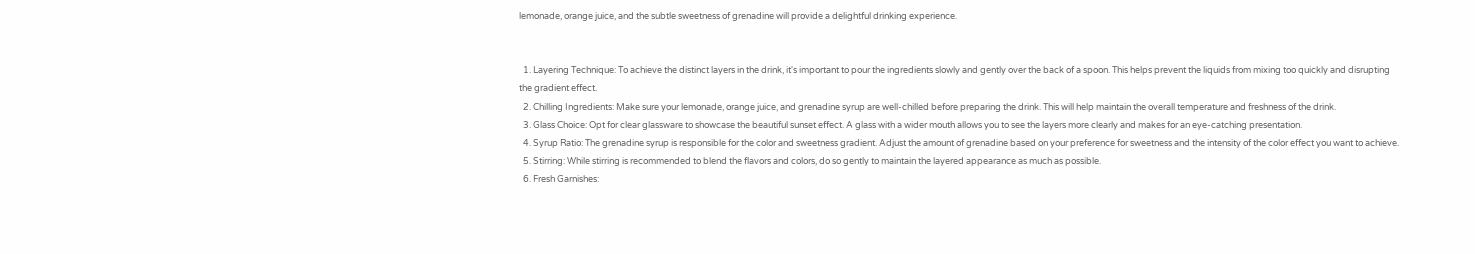lemonade, orange juice, and the subtle sweetness of grenadine will provide a delightful drinking experience.


  1. Layering Technique: To achieve the distinct layers in the drink, it's important to pour the ingredients slowly and gently over the back of a spoon. This helps prevent the liquids from mixing too quickly and disrupting the gradient effect.
  2. Chilling Ingredients: Make sure your lemonade, orange juice, and grenadine syrup are well-chilled before preparing the drink. This will help maintain the overall temperature and freshness of the drink.
  3. Glass Choice: Opt for clear glassware to showcase the beautiful sunset effect. A glass with a wider mouth allows you to see the layers more clearly and makes for an eye-catching presentation.
  4. Syrup Ratio: The grenadine syrup is responsible for the color and sweetness gradient. Adjust the amount of grenadine based on your preference for sweetness and the intensity of the color effect you want to achieve.
  5. Stirring: While stirring is recommended to blend the flavors and colors, do so gently to maintain the layered appearance as much as possible.
  6. Fresh Garnishes: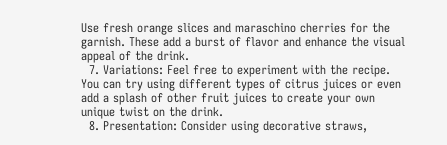Use fresh orange slices and maraschino cherries for the garnish. These add a burst of flavor and enhance the visual appeal of the drink.
  7. Variations: Feel free to experiment with the recipe. You can try using different types of citrus juices or even add a splash of other fruit juices to create your own unique twist on the drink.
  8. Presentation: Consider using decorative straws,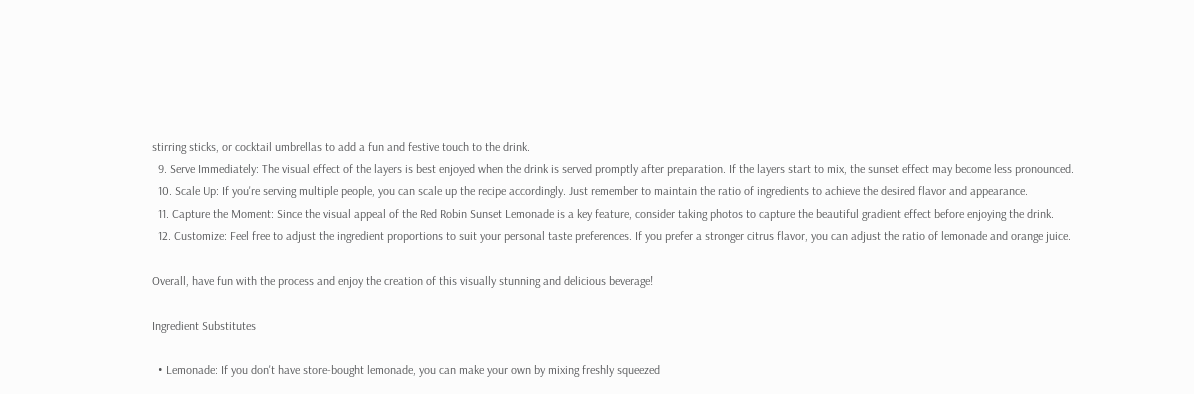stirring sticks, or cocktail umbrellas to add a fun and festive touch to the drink.
  9. Serve Immediately: The visual effect of the layers is best enjoyed when the drink is served promptly after preparation. If the layers start to mix, the sunset effect may become less pronounced.
  10. Scale Up: If you're serving multiple people, you can scale up the recipe accordingly. Just remember to maintain the ratio of ingredients to achieve the desired flavor and appearance.
  11. Capture the Moment: Since the visual appeal of the Red Robin Sunset Lemonade is a key feature, consider taking photos to capture the beautiful gradient effect before enjoying the drink.
  12. Customize: Feel free to adjust the ingredient proportions to suit your personal taste preferences. If you prefer a stronger citrus flavor, you can adjust the ratio of lemonade and orange juice.

Overall, have fun with the process and enjoy the creation of this visually stunning and delicious beverage!

Ingredient Substitutes

  • Lemonade: If you don't have store-bought lemonade, you can make your own by mixing freshly squeezed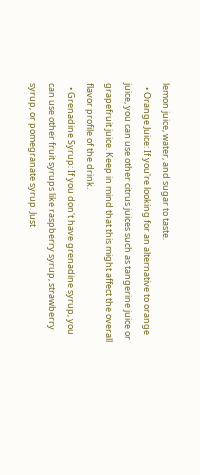lemon juice, water, and sugar to taste.
  • Orange Juice: If you're looking for an alternative to orange juice, you can use other citrus juices such as tangerine juice or grapefruit juice. Keep in mind that this might affect the overall flavor profile of the drink.
  • Grenadine Syrup: If you don't have grenadine syrup, you can use other fruit syrups like raspberry syrup, strawberry syrup, or pomegranate syrup. Just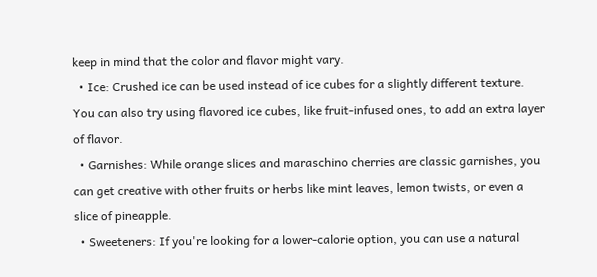keep in mind that the color and flavor might vary.
  • Ice: Crushed ice can be used instead of ice cubes for a slightly different texture. You can also try using flavored ice cubes, like fruit-infused ones, to add an extra layer of flavor.
  • Garnishes: While orange slices and maraschino cherries are classic garnishes, you can get creative with other fruits or herbs like mint leaves, lemon twists, or even a slice of pineapple.
  • Sweeteners: If you're looking for a lower-calorie option, you can use a natural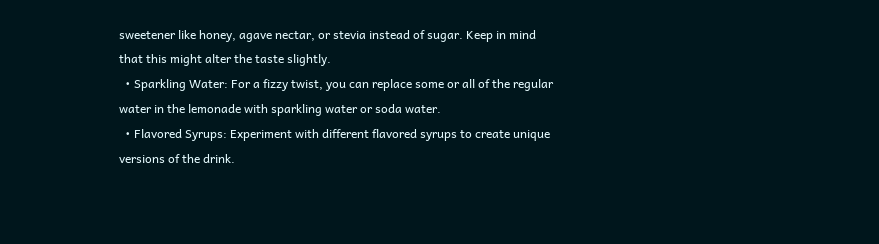sweetener like honey, agave nectar, or stevia instead of sugar. Keep in mind that this might alter the taste slightly.
  • Sparkling Water: For a fizzy twist, you can replace some or all of the regular water in the lemonade with sparkling water or soda water.
  • Flavored Syrups: Experiment with different flavored syrups to create unique versions of the drink.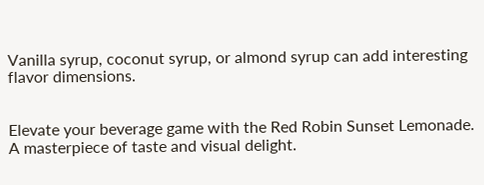Vanilla syrup, coconut syrup, or almond syrup can add interesting flavor dimensions.


Elevate your beverage game with the Red Robin Sunset Lemonade. A masterpiece of taste and visual delight.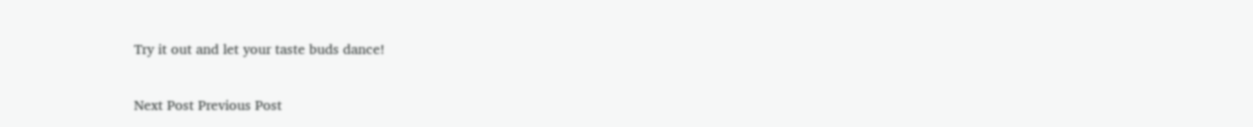Try it out and let your taste buds dance!

Next Post Previous Post